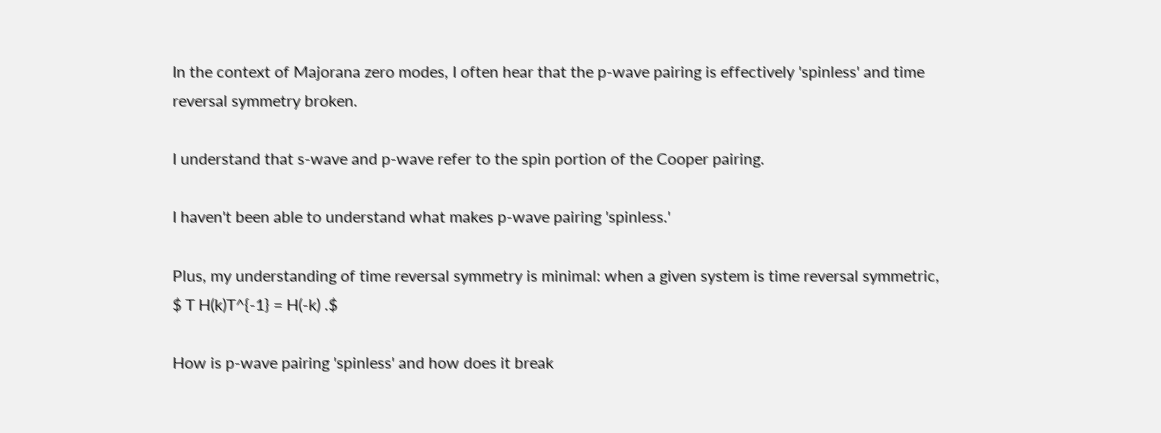In the context of Majorana zero modes, I often hear that the p-wave pairing is effectively 'spinless' and time reversal symmetry broken.

I understand that s-wave and p-wave refer to the spin portion of the Cooper pairing.

I haven't been able to understand what makes p-wave pairing 'spinless.'

Plus, my understanding of time reversal symmetry is minimal: when a given system is time reversal symmetric, $ T H(k)T^{-1} = H(-k) .$

How is p-wave pairing 'spinless' and how does it break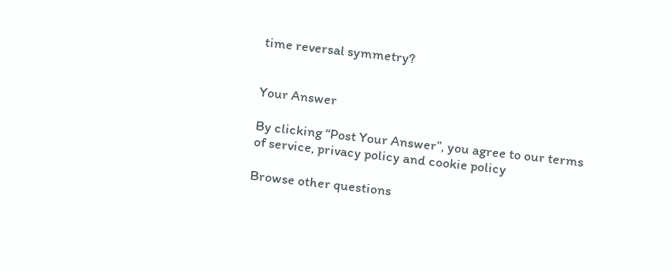time reversal symmetry?


Your Answer

By clicking “Post Your Answer”, you agree to our terms of service, privacy policy and cookie policy

Browse other questions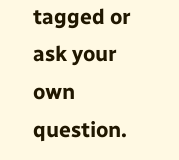tagged or ask your own question.